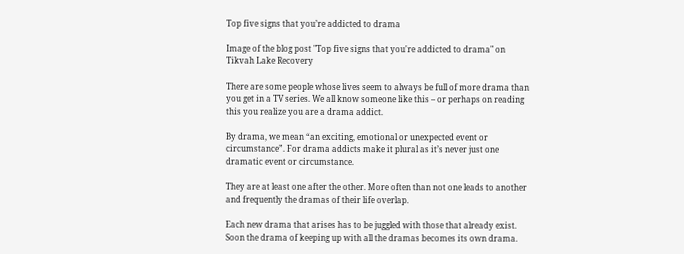Top five signs that you’re addicted to drama

Image of the blog post "Top five signs that you're addicted to drama" on Tikvah Lake Recovery

There are some people whose lives seem to always be full of more drama than you get in a TV series. We all know someone like this – or perhaps on reading this you realize you are a drama addict.

By drama, we mean “an exciting, emotional or unexpected event or circumstance”. For drama addicts make it plural as it’s never just one dramatic event or circumstance.

They are at least one after the other. More often than not one leads to another and frequently the dramas of their life overlap.

Each new drama that arises has to be juggled with those that already exist. Soon the drama of keeping up with all the dramas becomes its own drama.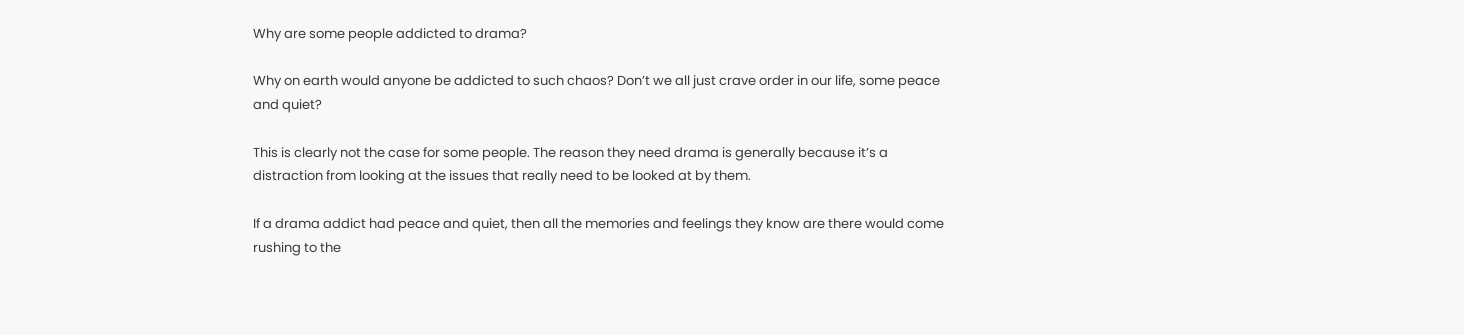Why are some people addicted to drama?

Why on earth would anyone be addicted to such chaos? Don’t we all just crave order in our life, some peace and quiet?

This is clearly not the case for some people. The reason they need drama is generally because it’s a distraction from looking at the issues that really need to be looked at by them.

If a drama addict had peace and quiet, then all the memories and feelings they know are there would come rushing to the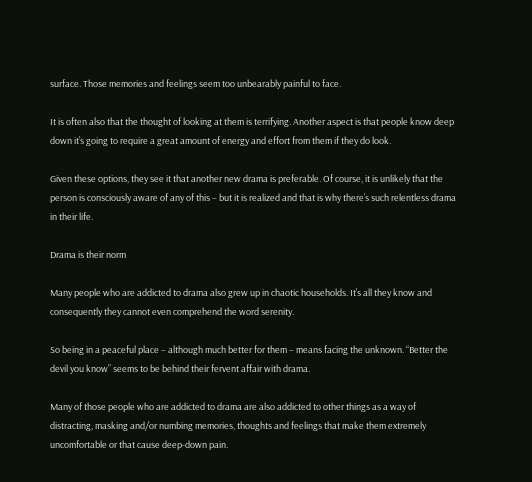surface. Those memories and feelings seem too unbearably painful to face.

It is often also that the thought of looking at them is terrifying. Another aspect is that people know deep down it’s going to require a great amount of energy and effort from them if they do look.

Given these options, they see it that another new drama is preferable. Of course, it is unlikely that the person is consciously aware of any of this – but it is realized and that is why there’s such relentless drama in their life.

Drama is their norm

Many people who are addicted to drama also grew up in chaotic households. It’s all they know and consequently they cannot even comprehend the word serenity.

So being in a peaceful place – although much better for them – means facing the unknown. “Better the devil you know” seems to be behind their fervent affair with drama.

Many of those people who are addicted to drama are also addicted to other things as a way of distracting, masking and/or numbing memories, thoughts and feelings that make them extremely uncomfortable or that cause deep-down pain.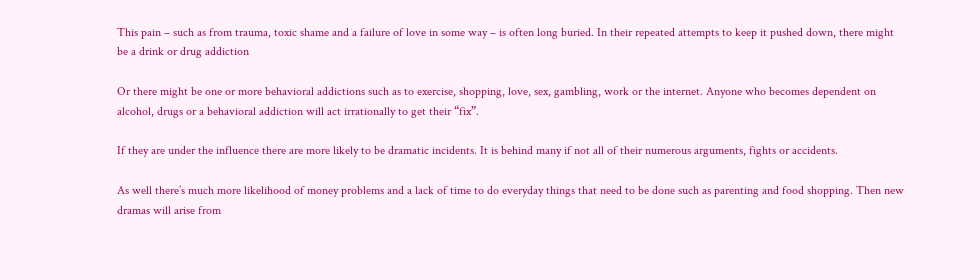This pain – such as from trauma, toxic shame and a failure of love in some way – is often long buried. In their repeated attempts to keep it pushed down, there might be a drink or drug addiction

Or there might be one or more behavioral addictions such as to exercise, shopping, love, sex, gambling, work or the internet. Anyone who becomes dependent on alcohol, drugs or a behavioral addiction will act irrationally to get their “fix”.

If they are under the influence there are more likely to be dramatic incidents. It is behind many if not all of their numerous arguments, fights or accidents.

As well there’s much more likelihood of money problems and a lack of time to do everyday things that need to be done such as parenting and food shopping. Then new dramas will arise from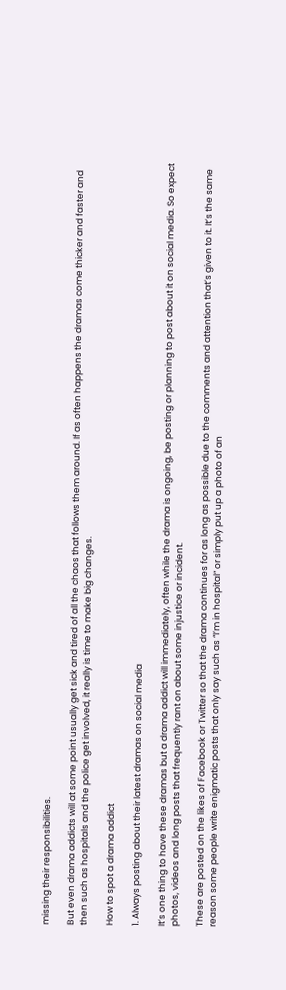missing their responsibilities.

But even drama addicts will at some point usually get sick and tired of all the chaos that follows them around. If as often happens the dramas come thicker and faster and then such as hospitals and the police get involved, it really is time to make big changes.

How to spot a drama addict

1. Always posting about their latest dramas on social media

It’s one thing to have these dramas but a drama addict will immediately, often while the drama is ongoing, be posting or planning to post about it on social media. So expect photos, videos and long posts that frequently rant on about some injustice or incident.

These are posted on the likes of Facebook or Twitter so that the drama continues for as long as possible due to the comments and attention that’s given to it. It’s the same reason some people write enigmatic posts that only say such as “I’m in hospital” or simply put up a photo of an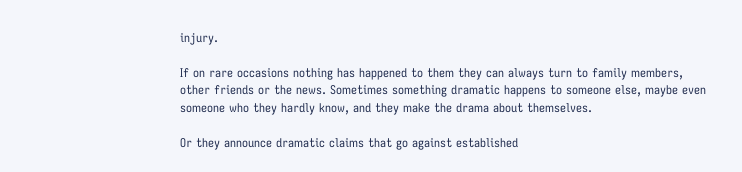injury.

If on rare occasions nothing has happened to them they can always turn to family members, other friends or the news. Sometimes something dramatic happens to someone else, maybe even someone who they hardly know, and they make the drama about themselves.

Or they announce dramatic claims that go against established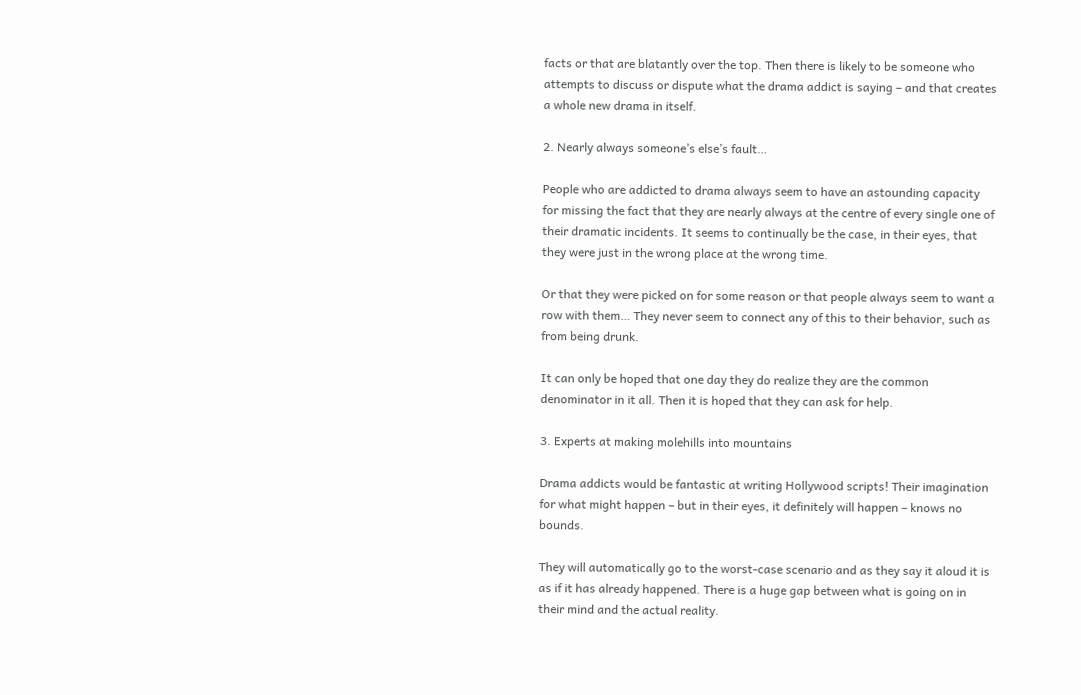facts or that are blatantly over the top. Then there is likely to be someone who attempts to discuss or dispute what the drama addict is saying – and that creates a whole new drama in itself.

2. Nearly always someone’s else’s fault…

People who are addicted to drama always seem to have an astounding capacity for missing the fact that they are nearly always at the centre of every single one of their dramatic incidents. It seems to continually be the case, in their eyes, that they were just in the wrong place at the wrong time.

Or that they were picked on for some reason or that people always seem to want a row with them… They never seem to connect any of this to their behavior, such as from being drunk.

It can only be hoped that one day they do realize they are the common denominator in it all. Then it is hoped that they can ask for help.

3. Experts at making molehills into mountains

Drama addicts would be fantastic at writing Hollywood scripts! Their imagination for what might happen – but in their eyes, it definitely will happen – knows no bounds.

They will automatically go to the worst-case scenario and as they say it aloud it is as if it has already happened. There is a huge gap between what is going on in their mind and the actual reality.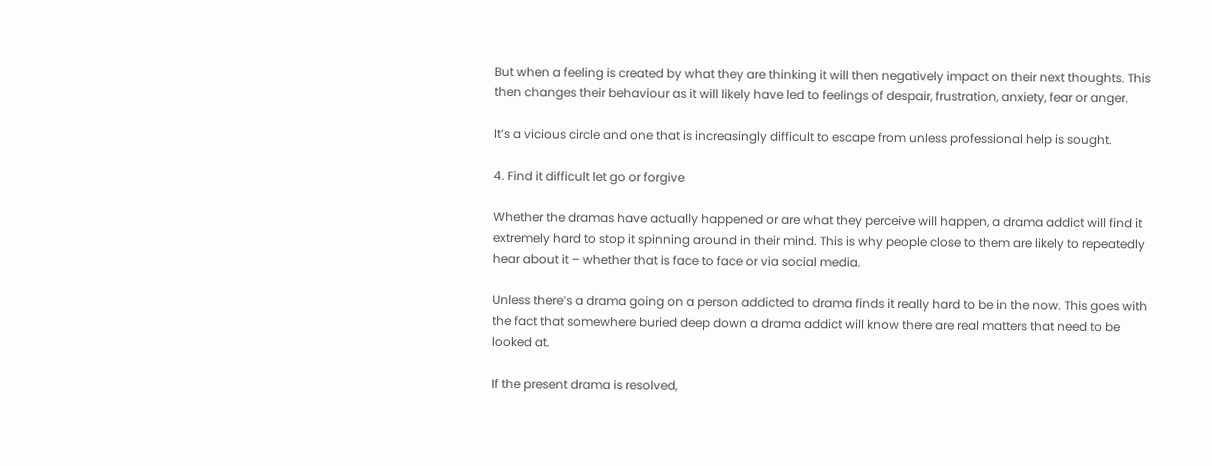But when a feeling is created by what they are thinking it will then negatively impact on their next thoughts. This then changes their behaviour as it will likely have led to feelings of despair, frustration, anxiety, fear or anger.

It’s a vicious circle and one that is increasingly difficult to escape from unless professional help is sought.

4. Find it difficult let go or forgive

Whether the dramas have actually happened or are what they perceive will happen, a drama addict will find it extremely hard to stop it spinning around in their mind. This is why people close to them are likely to repeatedly hear about it – whether that is face to face or via social media.

Unless there’s a drama going on a person addicted to drama finds it really hard to be in the now. This goes with the fact that somewhere buried deep down a drama addict will know there are real matters that need to be looked at.

If the present drama is resolved,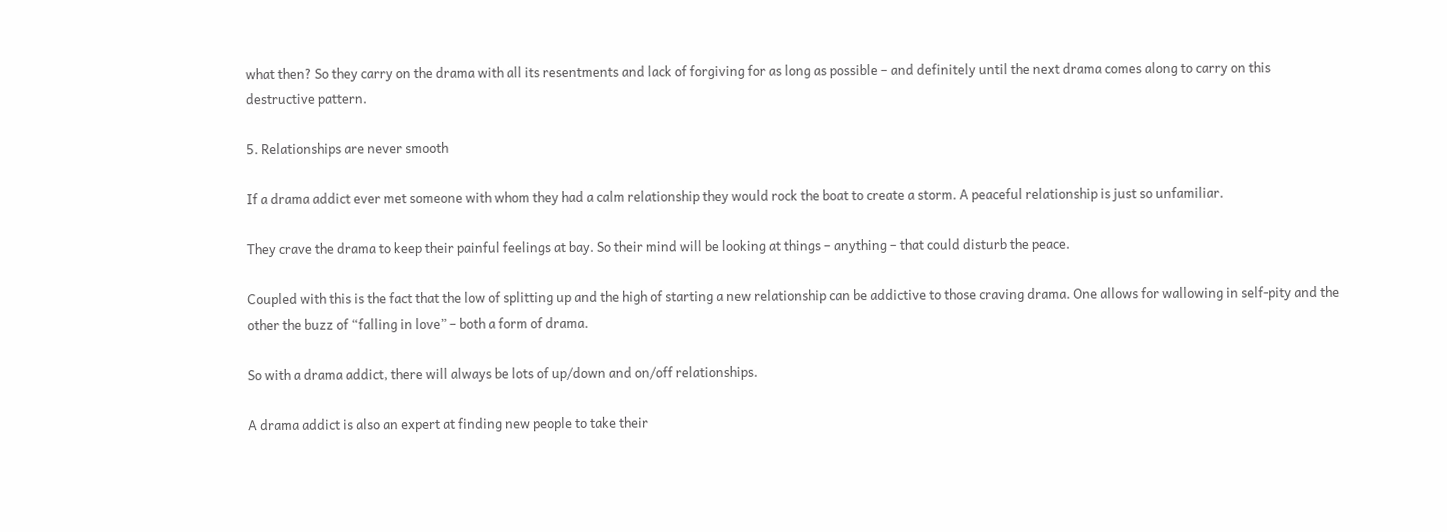what then? So they carry on the drama with all its resentments and lack of forgiving for as long as possible – and definitely until the next drama comes along to carry on this destructive pattern.

5. Relationships are never smooth

If a drama addict ever met someone with whom they had a calm relationship they would rock the boat to create a storm. A peaceful relationship is just so unfamiliar.

They crave the drama to keep their painful feelings at bay. So their mind will be looking at things – anything – that could disturb the peace.

Coupled with this is the fact that the low of splitting up and the high of starting a new relationship can be addictive to those craving drama. One allows for wallowing in self-pity and the other the buzz of “falling in love” – both a form of drama.

So with a drama addict, there will always be lots of up/down and on/off relationships.

A drama addict is also an expert at finding new people to take their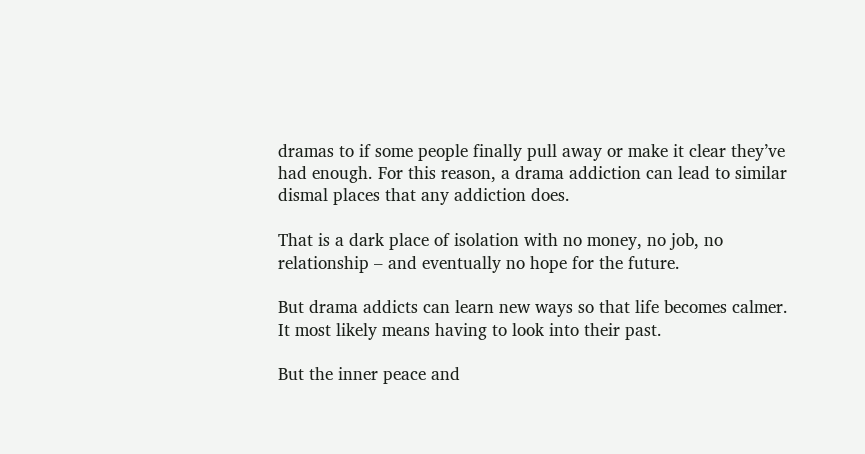dramas to if some people finally pull away or make it clear they’ve had enough. For this reason, a drama addiction can lead to similar dismal places that any addiction does.

That is a dark place of isolation with no money, no job, no relationship – and eventually no hope for the future.

But drama addicts can learn new ways so that life becomes calmer. It most likely means having to look into their past.

But the inner peace and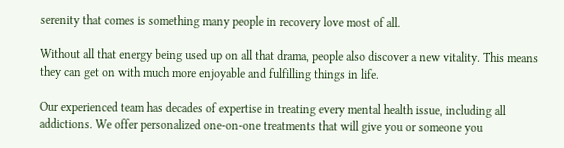serenity that comes is something many people in recovery love most of all.

Without all that energy being used up on all that drama, people also discover a new vitality. This means they can get on with much more enjoyable and fulfilling things in life.

Our experienced team has decades of expertise in treating every mental health issue, including all addictions. We offer personalized one-on-one treatments that will give you or someone you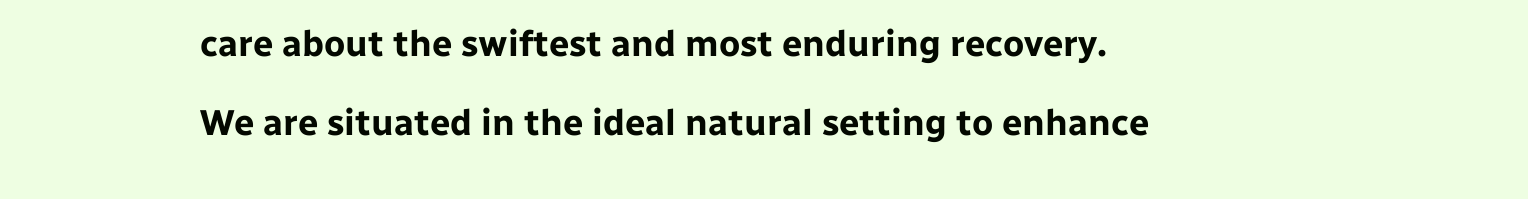care about the swiftest and most enduring recovery.

We are situated in the ideal natural setting to enhance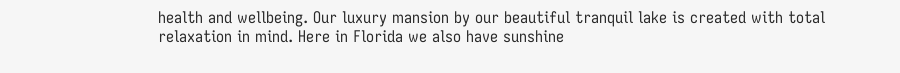health and wellbeing. Our luxury mansion by our beautiful tranquil lake is created with total relaxation in mind. Here in Florida we also have sunshine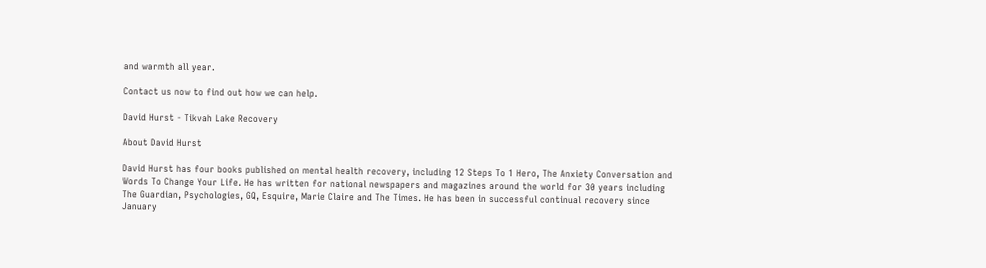and warmth all year.

Contact us now to find out how we can help.

David Hurst - Tikvah Lake Recovery

About David Hurst

David Hurst has four books published on mental health recovery, including 12 Steps To 1 Hero, The Anxiety Conversation and Words To Change Your Life. He has written for national newspapers and magazines around the world for 30 years including The Guardian, Psychologies, GQ, Esquire, Marie Claire and The Times. He has been in successful continual recovery since January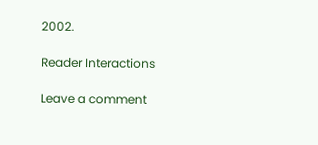2002.

Reader Interactions

Leave a comment